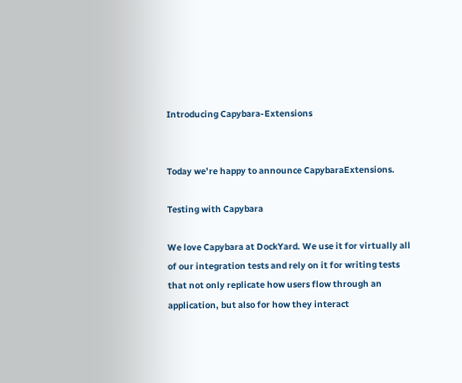Introducing Capybara-Extensions


Today we’re happy to announce CapybaraExtensions.

Testing with Capybara

We love Capybara at DockYard. We use it for virtually all of our integration tests and rely on it for writing tests that not only replicate how users flow through an application, but also for how they interact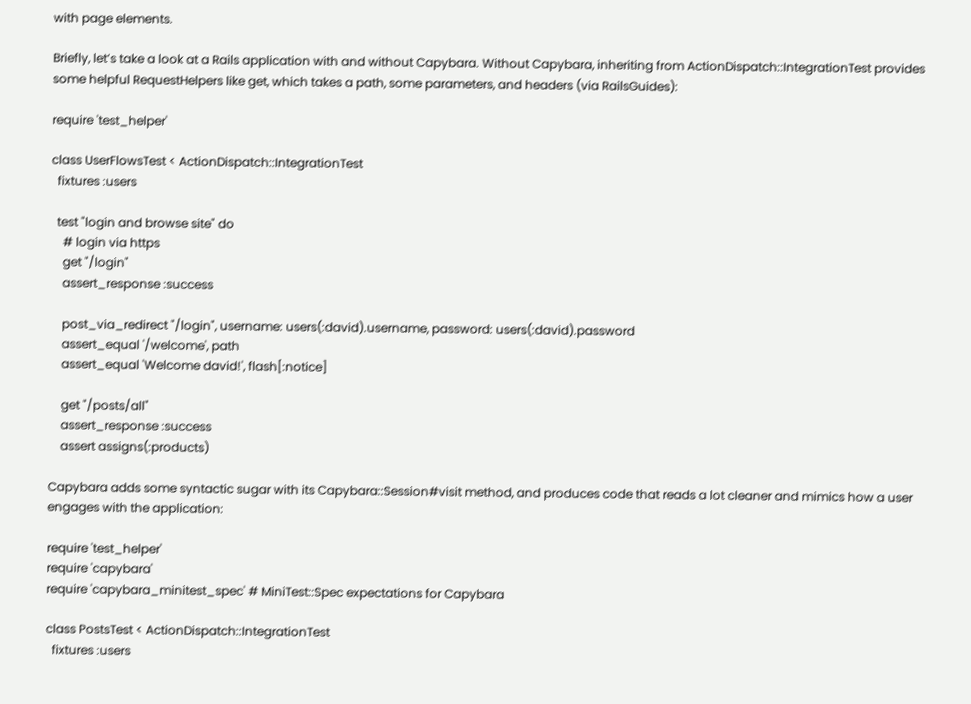with page elements.

Briefly, let’s take a look at a Rails application with and without Capybara. Without Capybara, inheriting from ActionDispatch::IntegrationTest provides some helpful RequestHelpers like get, which takes a path, some parameters, and headers (via RailsGuides):

require 'test_helper'

class UserFlowsTest < ActionDispatch::IntegrationTest
  fixtures :users

  test "login and browse site" do
    # login via https
    get "/login"
    assert_response :success

    post_via_redirect "/login", username: users(:david).username, password: users(:david).password
    assert_equal '/welcome', path
    assert_equal 'Welcome david!', flash[:notice]

    get "/posts/all"
    assert_response :success
    assert assigns(:products)

Capybara adds some syntactic sugar with its Capybara::Session#visit method, and produces code that reads a lot cleaner and mimics how a user engages with the application:

require 'test_helper'
require 'capybara'
require 'capybara_minitest_spec' # MiniTest::Spec expectations for Capybara

class PostsTest < ActionDispatch::IntegrationTest
  fixtures :users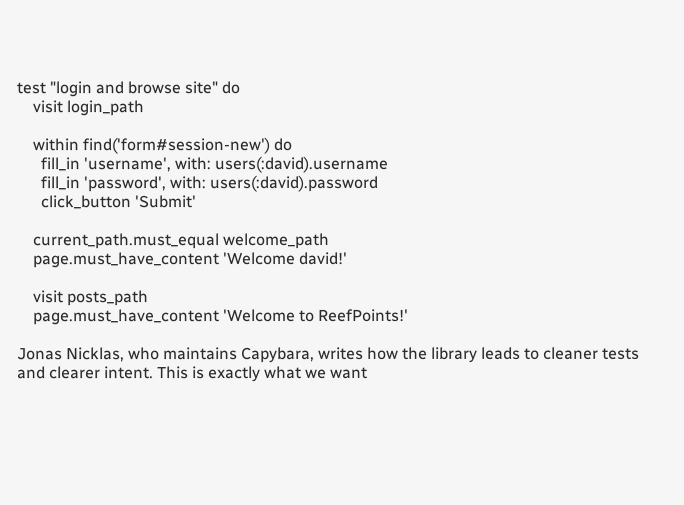test "login and browse site" do
    visit login_path

    within find('form#session-new') do
      fill_in 'username', with: users(:david).username
      fill_in 'password', with: users(:david).password
      click_button 'Submit'

    current_path.must_equal welcome_path
    page.must_have_content 'Welcome david!'

    visit posts_path
    page.must_have_content 'Welcome to ReefPoints!'

Jonas Nicklas, who maintains Capybara, writes how the library leads to cleaner tests and clearer intent. This is exactly what we want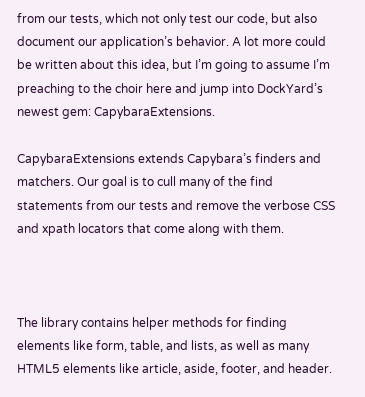from our tests, which not only test our code, but also document our application’s behavior. A lot more could be written about this idea, but I’m going to assume I’m preaching to the choir here and jump into DockYard’s newest gem: CapybaraExtensions.

CapybaraExtensions extends Capybara’s finders and matchers. Our goal is to cull many of the find statements from our tests and remove the verbose CSS and xpath locators that come along with them.



The library contains helper methods for finding elements like form, table, and lists, as well as many HTML5 elements like article, aside, footer, and header.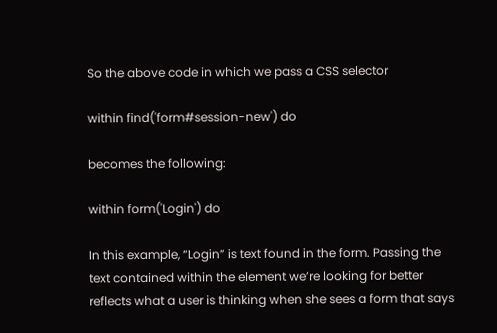So the above code in which we pass a CSS selector

within find('form#session-new') do

becomes the following:

within form('Login') do

In this example, “Login” is text found in the form. Passing the text contained within the element we’re looking for better reflects what a user is thinking when she sees a form that says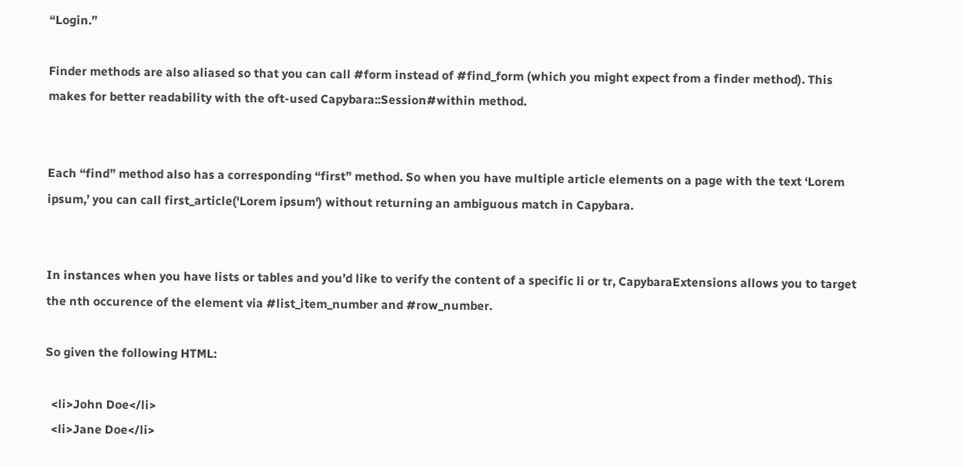“Login.”

Finder methods are also aliased so that you can call #form instead of #find_form (which you might expect from a finder method). This makes for better readability with the oft-used Capybara::Session#within method.


Each “find” method also has a corresponding “first” method. So when you have multiple article elements on a page with the text ‘Lorem ipsum,’ you can call first_article('Lorem ipsum') without returning an ambiguous match in Capybara.


In instances when you have lists or tables and you’d like to verify the content of a specific li or tr, CapybaraExtensions allows you to target the nth occurence of the element via #list_item_number and #row_number.

So given the following HTML:

  <li>John Doe</li>
  <li>Jane Doe</li>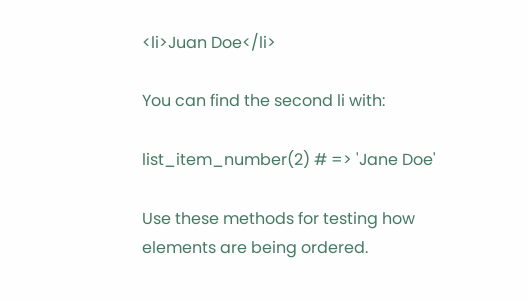<li>Juan Doe</li>

You can find the second li with:

list_item_number(2) # => 'Jane Doe'

Use these methods for testing how elements are being ordered.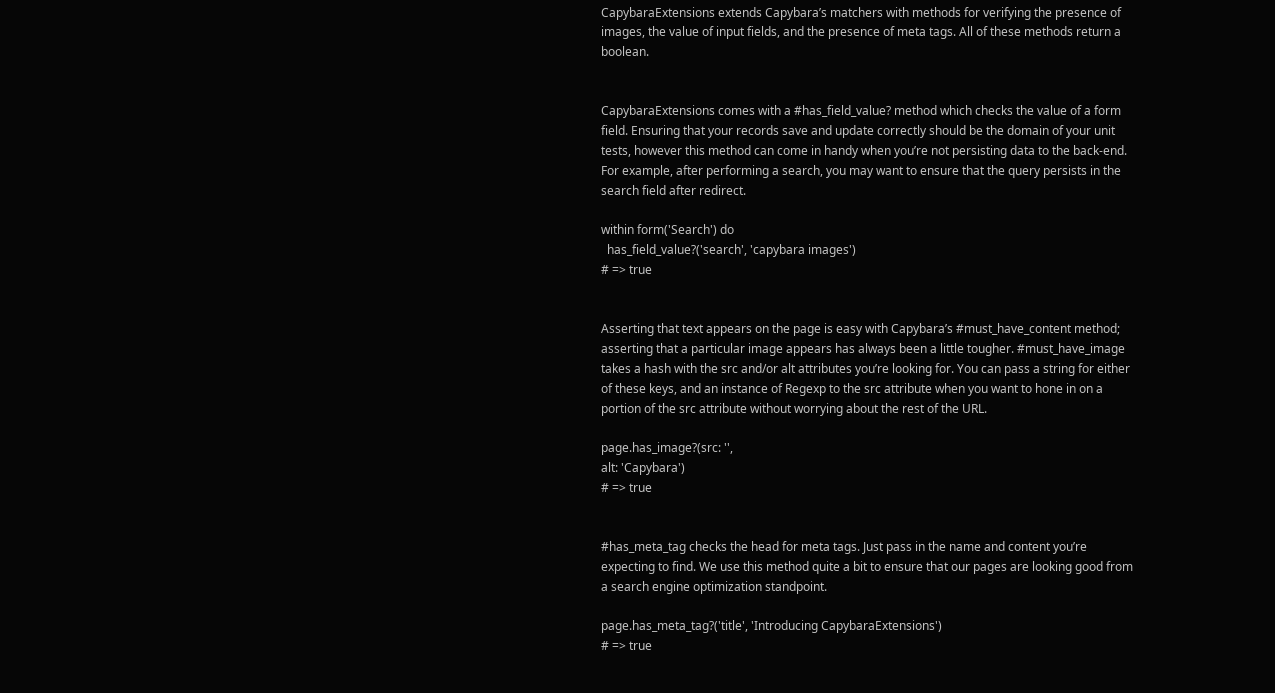CapybaraExtensions extends Capybara’s matchers with methods for verifying the presence of images, the value of input fields, and the presence of meta tags. All of these methods return a boolean.


CapybaraExtensions comes with a #has_field_value? method which checks the value of a form field. Ensuring that your records save and update correctly should be the domain of your unit tests, however this method can come in handy when you’re not persisting data to the back-end. For example, after performing a search, you may want to ensure that the query persists in the search field after redirect.

within form('Search') do
  has_field_value?('search', 'capybara images')
# => true


Asserting that text appears on the page is easy with Capybara’s #must_have_content method; asserting that a particular image appears has always been a little tougher. #must_have_image takes a hash with the src and/or alt attributes you’re looking for. You can pass a string for either of these keys, and an instance of Regexp to the src attribute when you want to hone in on a portion of the src attribute without worrying about the rest of the URL.

page.has_image?(src: '',
alt: 'Capybara')
# => true


#has_meta_tag checks the head for meta tags. Just pass in the name and content you’re expecting to find. We use this method quite a bit to ensure that our pages are looking good from a search engine optimization standpoint.

page.has_meta_tag?('title', 'Introducing CapybaraExtensions')
# => true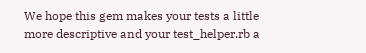We hope this gem makes your tests a little more descriptive and your test_helper.rb a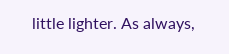little lighter. As always,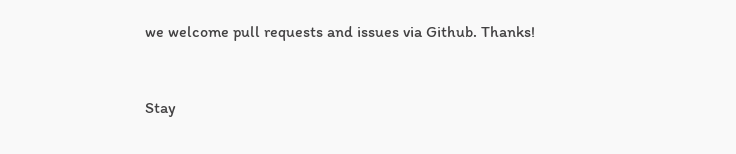we welcome pull requests and issues via Github. Thanks!



Stay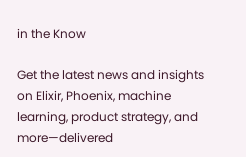in the Know

Get the latest news and insights on Elixir, Phoenix, machine learning, product strategy, and more—delivered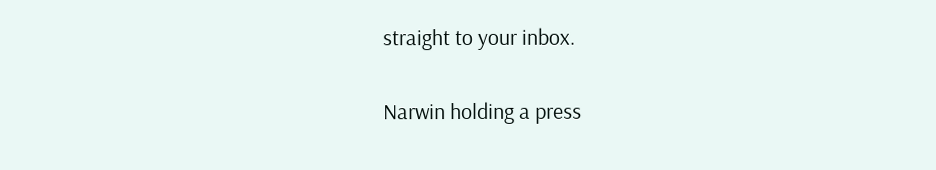straight to your inbox.

Narwin holding a press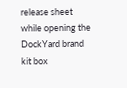release sheet while opening the DockYard brand kit box